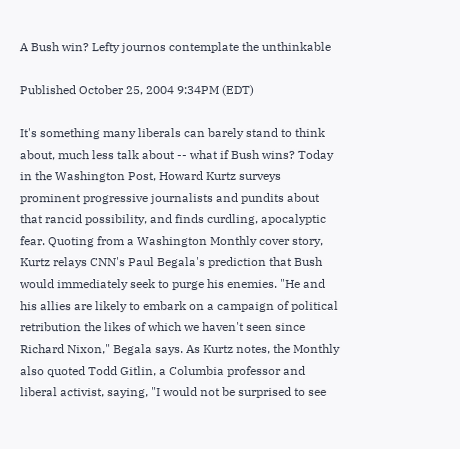A Bush win? Lefty journos contemplate the unthinkable

Published October 25, 2004 9:34PM (EDT)

It's something many liberals can barely stand to think about, much less talk about -- what if Bush wins? Today in the Washington Post, Howard Kurtz surveys prominent progressive journalists and pundits about that rancid possibility, and finds curdling, apocalyptic fear. Quoting from a Washington Monthly cover story, Kurtz relays CNN's Paul Begala's prediction that Bush would immediately seek to purge his enemies. "He and his allies are likely to embark on a campaign of political retribution the likes of which we haven't seen since Richard Nixon," Begala says. As Kurtz notes, the Monthly also quoted Todd Gitlin, a Columbia professor and liberal activist, saying, "I would not be surprised to see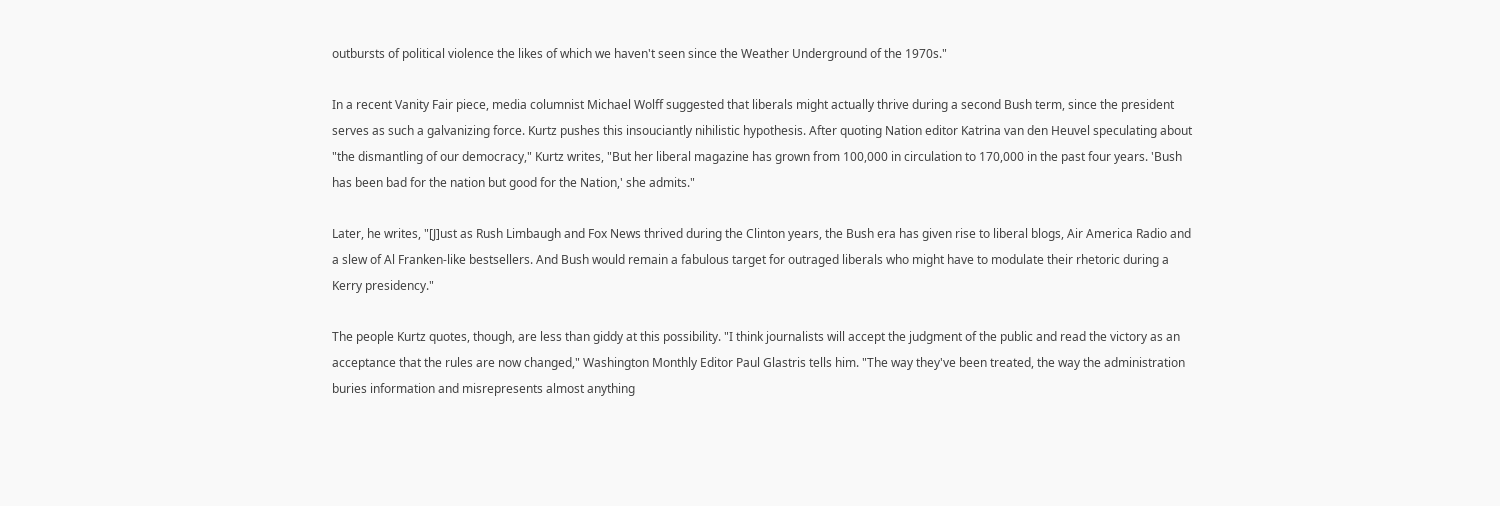outbursts of political violence the likes of which we haven't seen since the Weather Underground of the 1970s."

In a recent Vanity Fair piece, media columnist Michael Wolff suggested that liberals might actually thrive during a second Bush term, since the president serves as such a galvanizing force. Kurtz pushes this insouciantly nihilistic hypothesis. After quoting Nation editor Katrina van den Heuvel speculating about "the dismantling of our democracy," Kurtz writes, "But her liberal magazine has grown from 100,000 in circulation to 170,000 in the past four years. 'Bush has been bad for the nation but good for the Nation,' she admits."

Later, he writes, "[J]ust as Rush Limbaugh and Fox News thrived during the Clinton years, the Bush era has given rise to liberal blogs, Air America Radio and a slew of Al Franken-like bestsellers. And Bush would remain a fabulous target for outraged liberals who might have to modulate their rhetoric during a Kerry presidency."

The people Kurtz quotes, though, are less than giddy at this possibility. "I think journalists will accept the judgment of the public and read the victory as an acceptance that the rules are now changed," Washington Monthly Editor Paul Glastris tells him. "The way they've been treated, the way the administration buries information and misrepresents almost anything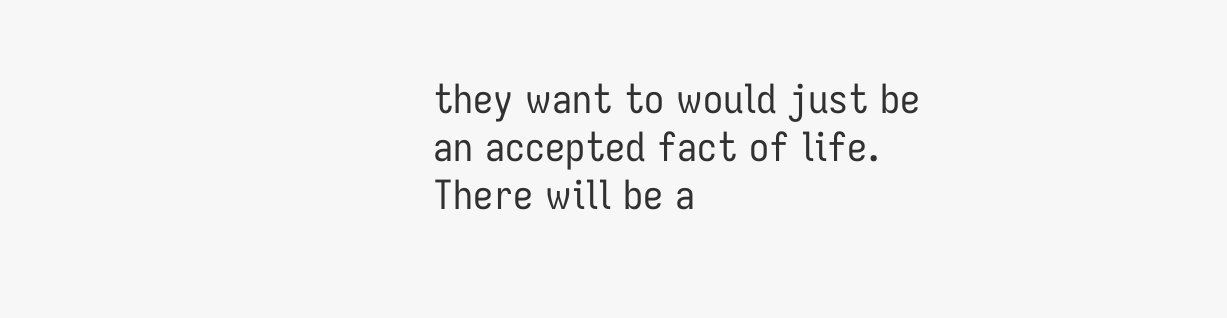they want to would just be an accepted fact of life. There will be a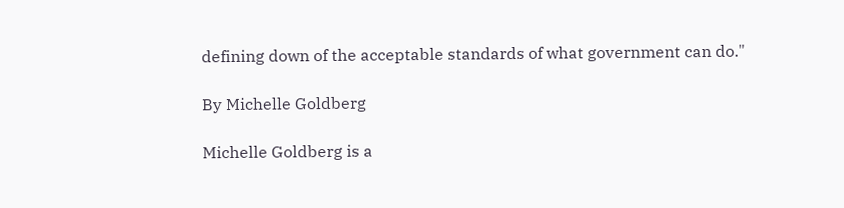defining down of the acceptable standards of what government can do."

By Michelle Goldberg

Michelle Goldberg is a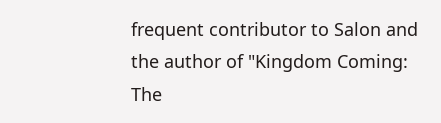frequent contributor to Salon and the author of "Kingdom Coming: The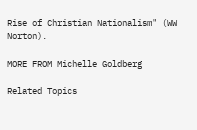Rise of Christian Nationalism" (WW Norton).

MORE FROM Michelle Goldberg

Related Topics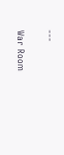---

War Room